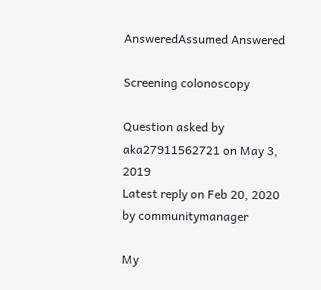AnsweredAssumed Answered

Screening colonoscopy

Question asked by aka27911562721 on May 3, 2019
Latest reply on Feb 20, 2020 by communitymanager

My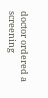doctor ordered a screening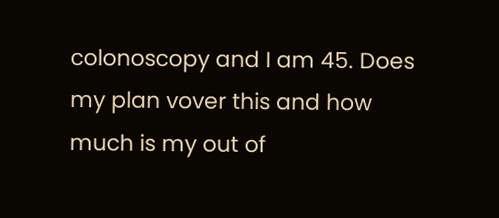colonoscopy and I am 45. Does my plan vover this and how much is my out of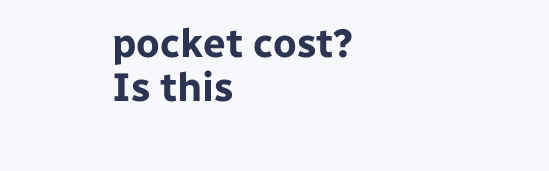pocket cost? Is this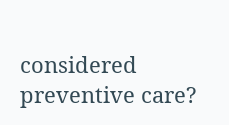considered preventive care?